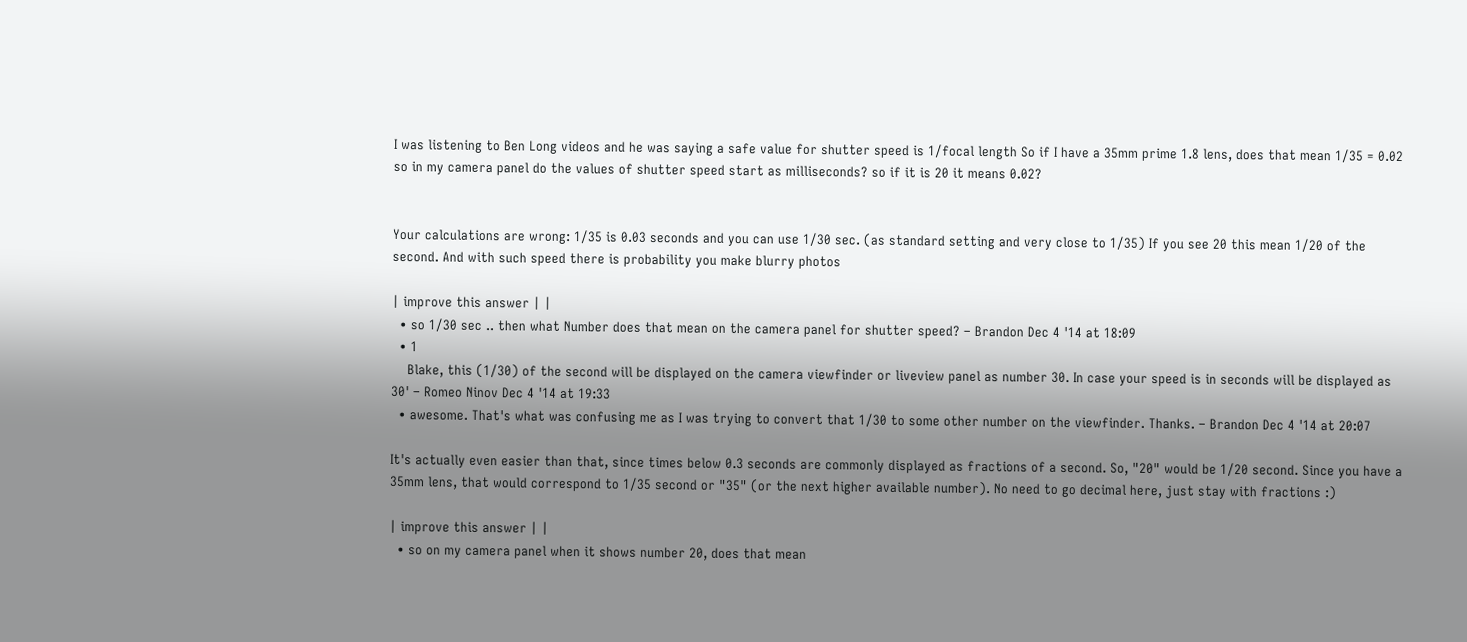I was listening to Ben Long videos and he was saying a safe value for shutter speed is 1/focal length So if I have a 35mm prime 1.8 lens, does that mean 1/35 = 0.02 so in my camera panel do the values of shutter speed start as milliseconds? so if it is 20 it means 0.02?


Your calculations are wrong: 1/35 is 0.03 seconds and you can use 1/30 sec. (as standard setting and very close to 1/35) If you see 20 this mean 1/20 of the second. And with such speed there is probability you make blurry photos

| improve this answer | |
  • so 1/30 sec .. then what Number does that mean on the camera panel for shutter speed? – Brandon Dec 4 '14 at 18:09
  • 1
    Blake, this (1/30) of the second will be displayed on the camera viewfinder or liveview panel as number 30. In case your speed is in seconds will be displayed as 30' – Romeo Ninov Dec 4 '14 at 19:33
  • awesome. That's what was confusing me as I was trying to convert that 1/30 to some other number on the viewfinder. Thanks. – Brandon Dec 4 '14 at 20:07

It's actually even easier than that, since times below 0.3 seconds are commonly displayed as fractions of a second. So, "20" would be 1/20 second. Since you have a 35mm lens, that would correspond to 1/35 second or "35" (or the next higher available number). No need to go decimal here, just stay with fractions :)

| improve this answer | |
  • so on my camera panel when it shows number 20, does that mean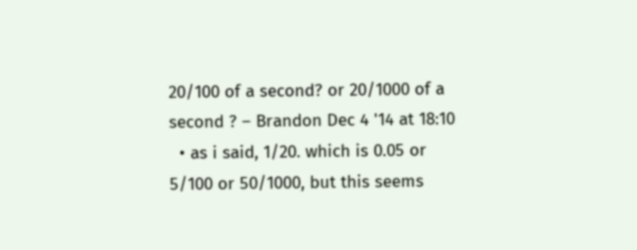20/100 of a second? or 20/1000 of a second ? – Brandon Dec 4 '14 at 18:10
  • as i said, 1/20. which is 0.05 or 5/100 or 50/1000, but this seems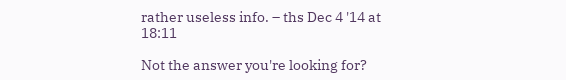rather useless info. – ths Dec 4 '14 at 18:11

Not the answer you're looking for?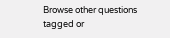Browse other questions tagged or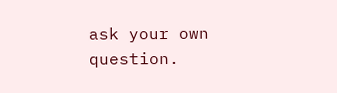ask your own question.